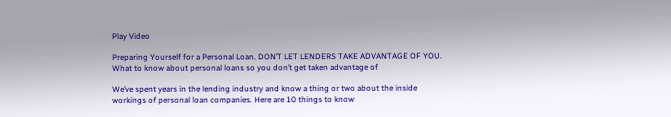Play Video

Preparing Yourself for a Personal Loan. DON’T LET LENDERS TAKE ADVANTAGE OF YOU.  What to know about personal loans so you don’t get taken advantage of

We’ve spent years in the lending industry and know a thing or two about the inside workings of personal loan companies. Here are 10 things to know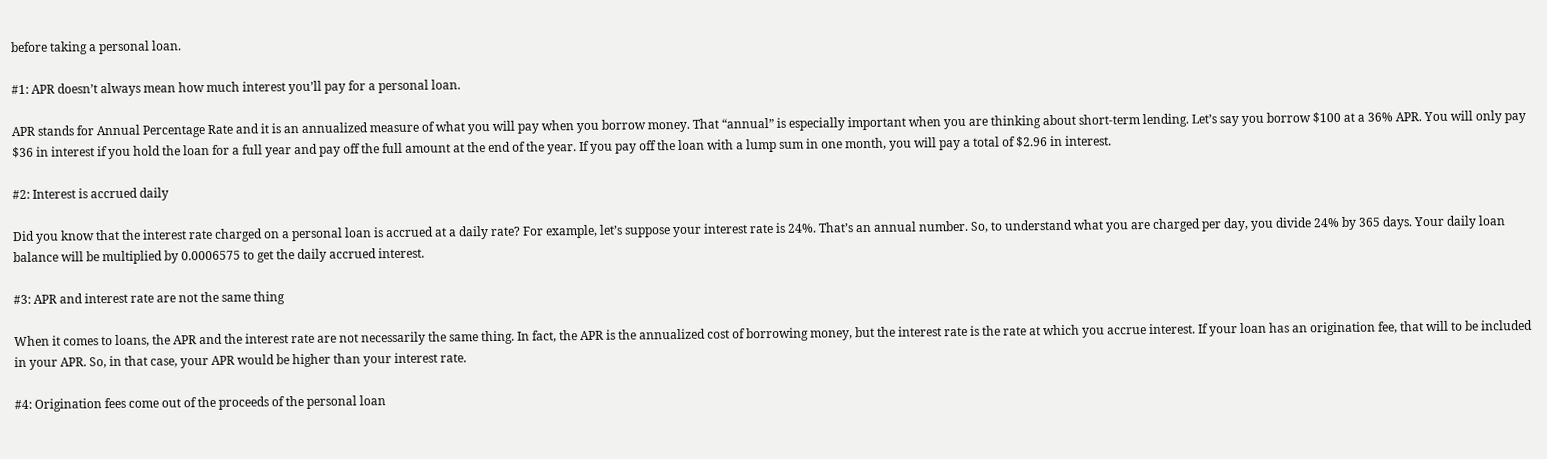before taking a personal loan.

#1: APR doesn’t always mean how much interest you’ll pay for a personal loan.

APR stands for Annual Percentage Rate and it is an annualized measure of what you will pay when you borrow money. That “annual” is especially important when you are thinking about short-term lending. Let’s say you borrow $100 at a 36% APR. You will only pay $36 in interest if you hold the loan for a full year and pay off the full amount at the end of the year. If you pay off the loan with a lump sum in one month, you will pay a total of $2.96 in interest.

#2: Interest is accrued daily

Did you know that the interest rate charged on a personal loan is accrued at a daily rate? For example, let’s suppose your interest rate is 24%. That’s an annual number. So, to understand what you are charged per day, you divide 24% by 365 days. Your daily loan balance will be multiplied by 0.0006575 to get the daily accrued interest.

#3: APR and interest rate are not the same thing

When it comes to loans, the APR and the interest rate are not necessarily the same thing. In fact, the APR is the annualized cost of borrowing money, but the interest rate is the rate at which you accrue interest. If your loan has an origination fee, that will to be included in your APR. So, in that case, your APR would be higher than your interest rate.

#4: Origination fees come out of the proceeds of the personal loan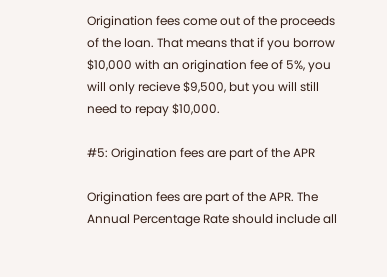Origination fees come out of the proceeds of the loan. That means that if you borrow $10,000 with an origination fee of 5%, you will only recieve $9,500, but you will still need to repay $10,000.

#5: Origination fees are part of the APR

Origination fees are part of the APR. The Annual Percentage Rate should include all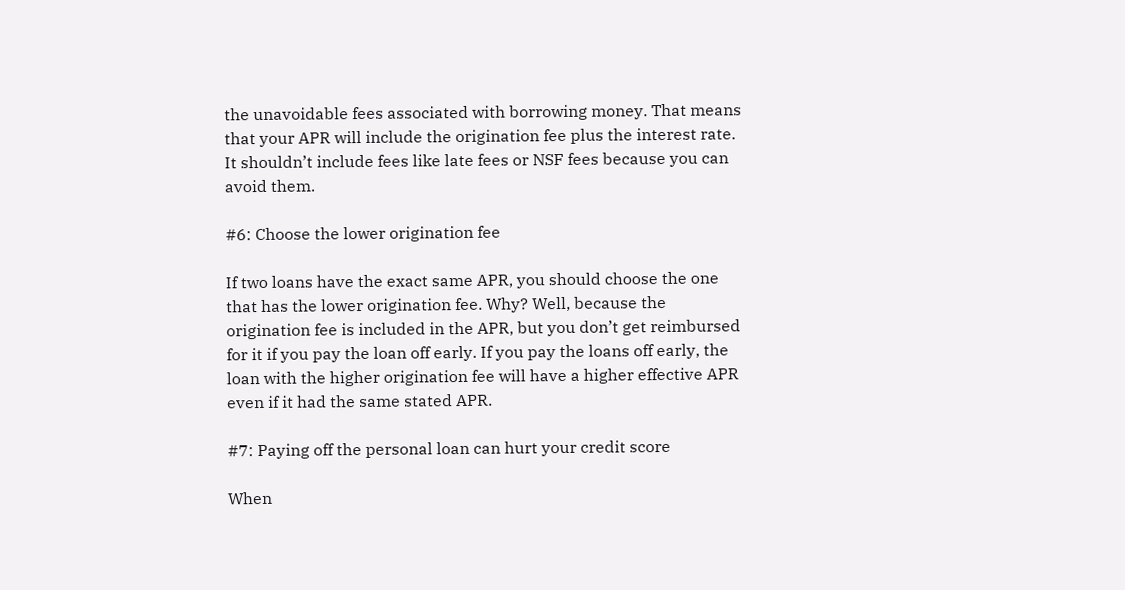the unavoidable fees associated with borrowing money. That means that your APR will include the origination fee plus the interest rate. It shouldn’t include fees like late fees or NSF fees because you can avoid them.

#6: Choose the lower origination fee

If two loans have the exact same APR, you should choose the one that has the lower origination fee. Why? Well, because the origination fee is included in the APR, but you don’t get reimbursed for it if you pay the loan off early. If you pay the loans off early, the loan with the higher origination fee will have a higher effective APR even if it had the same stated APR.

#7: Paying off the personal loan can hurt your credit score

When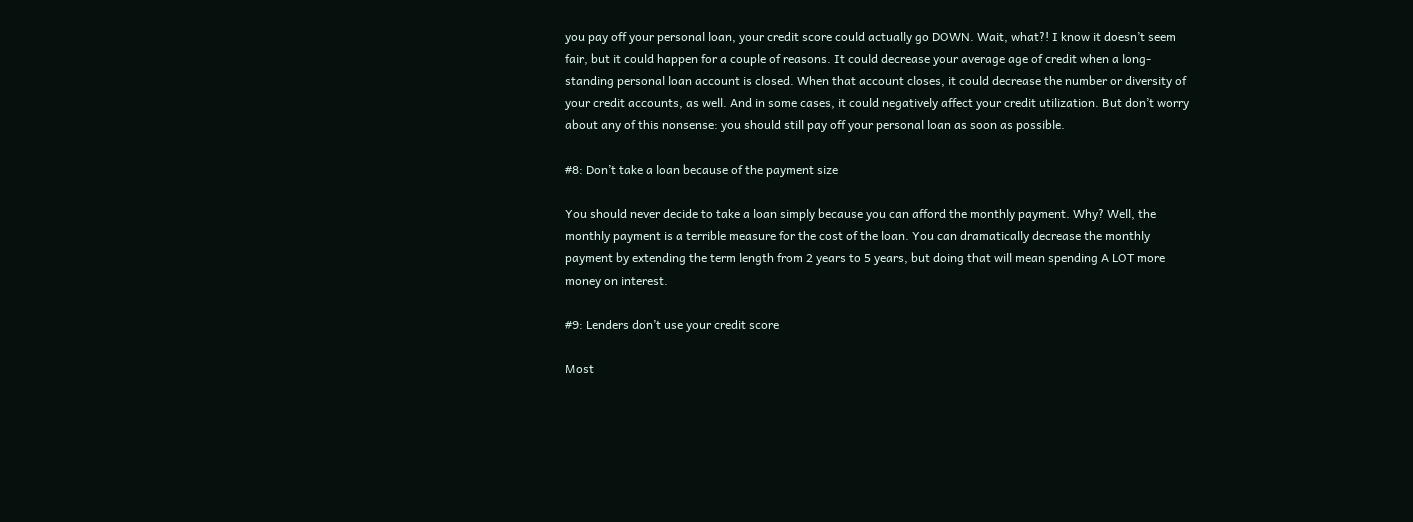you pay off your personal loan, your credit score could actually go DOWN. Wait, what?! I know it doesn’t seem fair, but it could happen for a couple of reasons. It could decrease your average age of credit when a long-standing personal loan account is closed. When that account closes, it could decrease the number or diversity of your credit accounts, as well. And in some cases, it could negatively affect your credit utilization. But don’t worry about any of this nonsense: you should still pay off your personal loan as soon as possible.

#8: Don’t take a loan because of the payment size

You should never decide to take a loan simply because you can afford the monthly payment. Why? Well, the monthly payment is a terrible measure for the cost of the loan. You can dramatically decrease the monthly payment by extending the term length from 2 years to 5 years, but doing that will mean spending A LOT more money on interest.

#9: Lenders don’t use your credit score

Most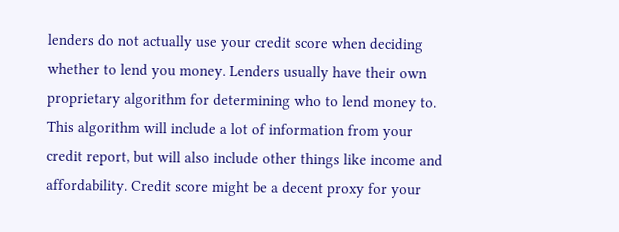lenders do not actually use your credit score when deciding whether to lend you money. Lenders usually have their own proprietary algorithm for determining who to lend money to. This algorithm will include a lot of information from your credit report, but will also include other things like income and affordability. Credit score might be a decent proxy for your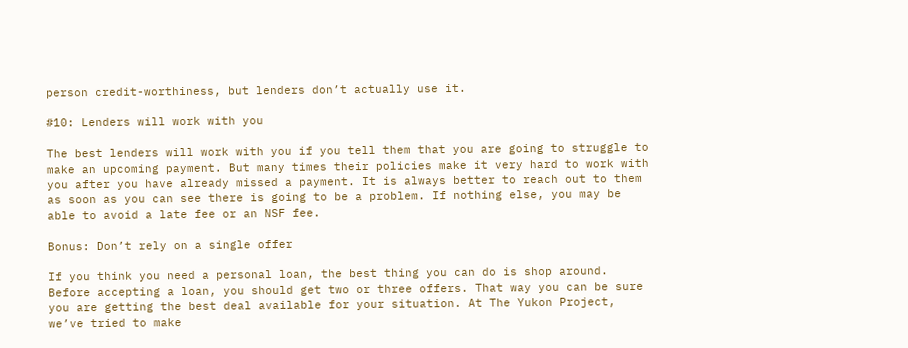person credit-worthiness, but lenders don’t actually use it.

#10: Lenders will work with you

The best lenders will work with you if you tell them that you are going to struggle to make an upcoming payment. But many times their policies make it very hard to work with you after you have already missed a payment. It is always better to reach out to them as soon as you can see there is going to be a problem. If nothing else, you may be able to avoid a late fee or an NSF fee.

Bonus: Don’t rely on a single offer

If you think you need a personal loan, the best thing you can do is shop around. Before accepting a loan, you should get two or three offers. That way you can be sure you are getting the best deal available for your situation. At The Yukon Project, we’ve tried to make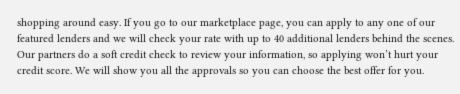shopping around easy. If you go to our marketplace page, you can apply to any one of our featured lenders and we will check your rate with up to 40 additional lenders behind the scenes. Our partners do a soft credit check to review your information, so applying won’t hurt your credit score. We will show you all the approvals so you can choose the best offer for you.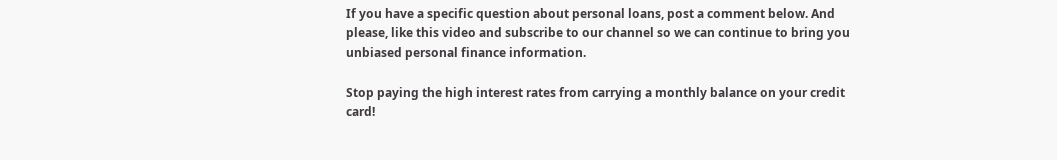If you have a specific question about personal loans, post a comment below. And please, like this video and subscribe to our channel so we can continue to bring you unbiased personal finance information.

Stop paying the high interest rates from carrying a monthly balance on your credit card!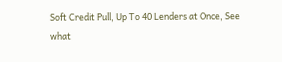Soft Credit Pull, Up To 40 Lenders at Once, See what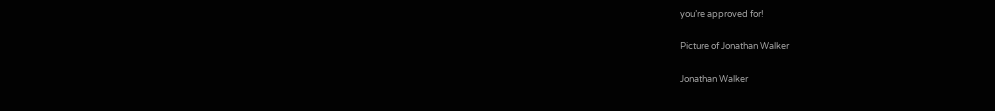you’re approved for!

Picture of Jonathan Walker

Jonathan Walker